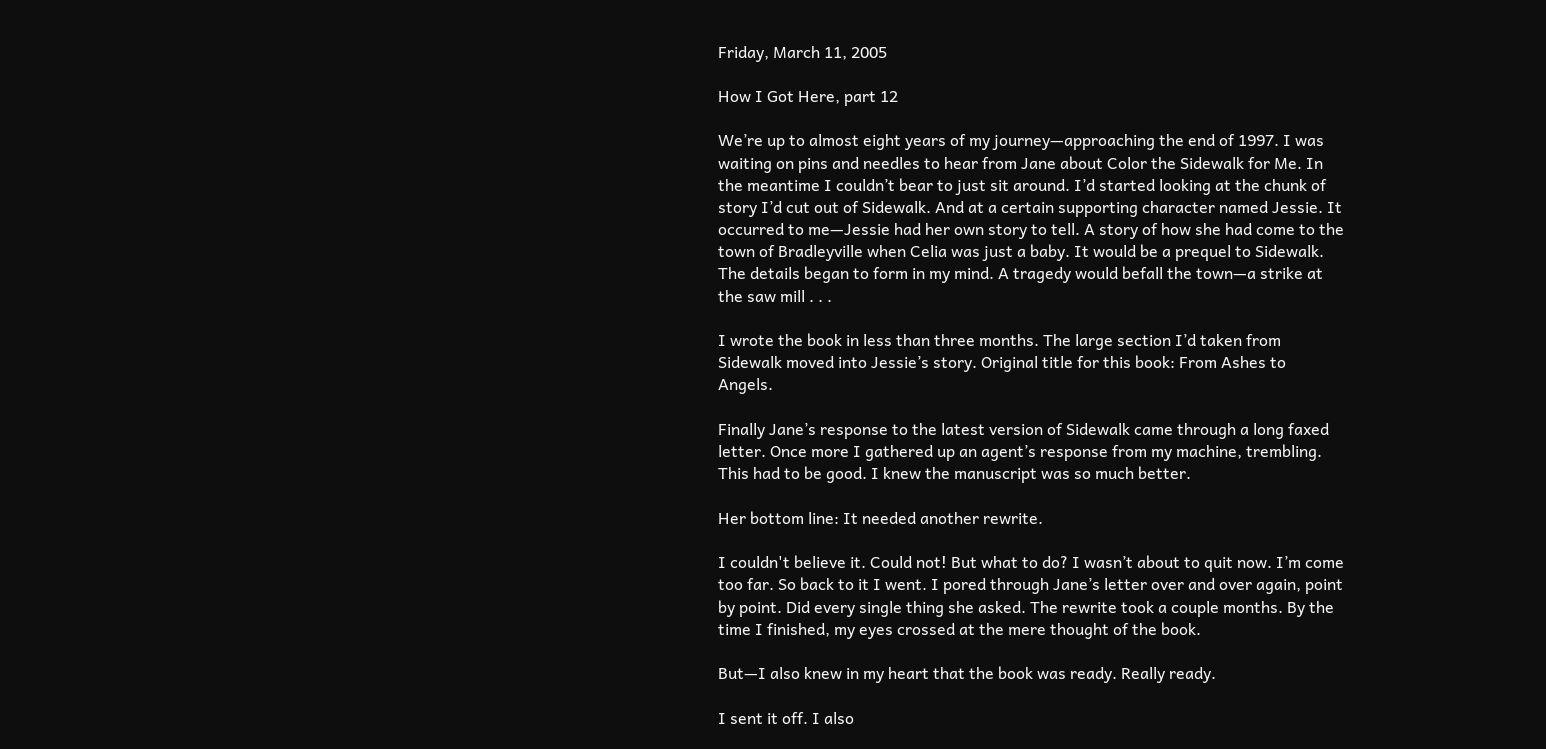Friday, March 11, 2005

How I Got Here, part 12

We’re up to almost eight years of my journey—approaching the end of 1997. I was waiting on pins and needles to hear from Jane about Color the Sidewalk for Me. In the meantime I couldn’t bear to just sit around. I’d started looking at the chunk of story I’d cut out of Sidewalk. And at a certain supporting character named Jessie. It occurred to me—Jessie had her own story to tell. A story of how she had come to the town of Bradleyville when Celia was just a baby. It would be a prequel to Sidewalk. The details began to form in my mind. A tragedy would befall the town—a strike at the saw mill . . .

I wrote the book in less than three months. The large section I’d taken from Sidewalk moved into Jessie’s story. Original title for this book: From Ashes to Angels.

Finally Jane’s response to the latest version of Sidewalk came through a long faxed letter. Once more I gathered up an agent’s response from my machine, trembling. This had to be good. I knew the manuscript was so much better.

Her bottom line: It needed another rewrite.

I couldn't believe it. Could not! But what to do? I wasn’t about to quit now. I’m come too far. So back to it I went. I pored through Jane’s letter over and over again, point by point. Did every single thing she asked. The rewrite took a couple months. By the time I finished, my eyes crossed at the mere thought of the book.

But—I also knew in my heart that the book was ready. Really ready.

I sent it off. I also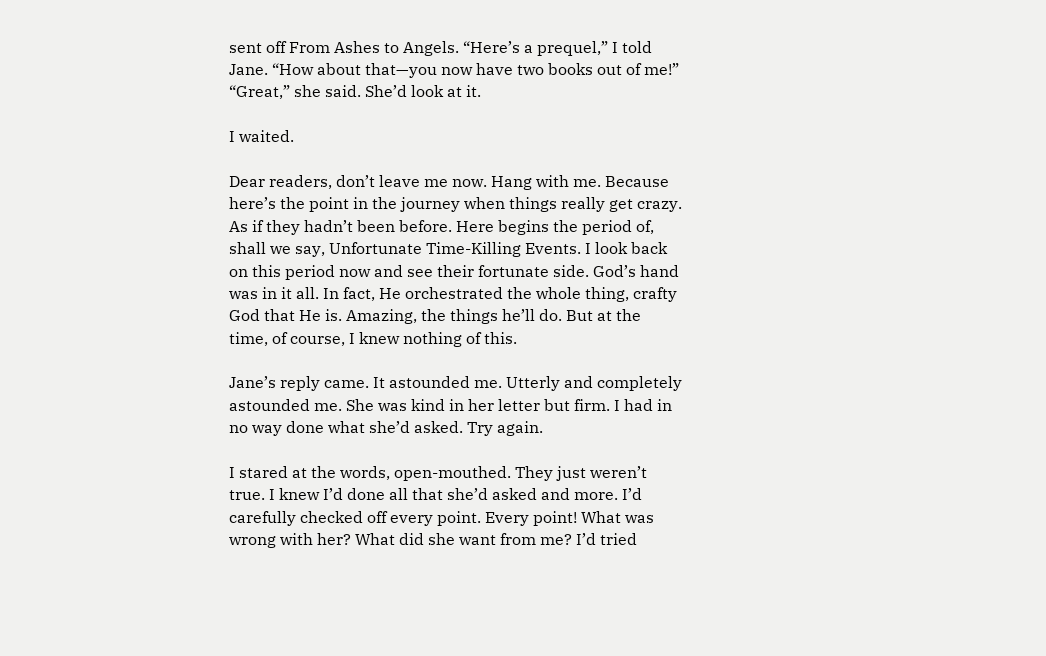sent off From Ashes to Angels. “Here’s a prequel,” I told Jane. “How about that—you now have two books out of me!” “Great,” she said. She’d look at it.

I waited.

Dear readers, don’t leave me now. Hang with me. Because here’s the point in the journey when things really get crazy. As if they hadn’t been before. Here begins the period of, shall we say, Unfortunate Time-Killing Events. I look back on this period now and see their fortunate side. God’s hand was in it all. In fact, He orchestrated the whole thing, crafty God that He is. Amazing, the things he’ll do. But at the time, of course, I knew nothing of this.

Jane’s reply came. It astounded me. Utterly and completely astounded me. She was kind in her letter but firm. I had in no way done what she’d asked. Try again.

I stared at the words, open-mouthed. They just weren’t true. I knew I’d done all that she’d asked and more. I’d carefully checked off every point. Every point! What was wrong with her? What did she want from me? I’d tried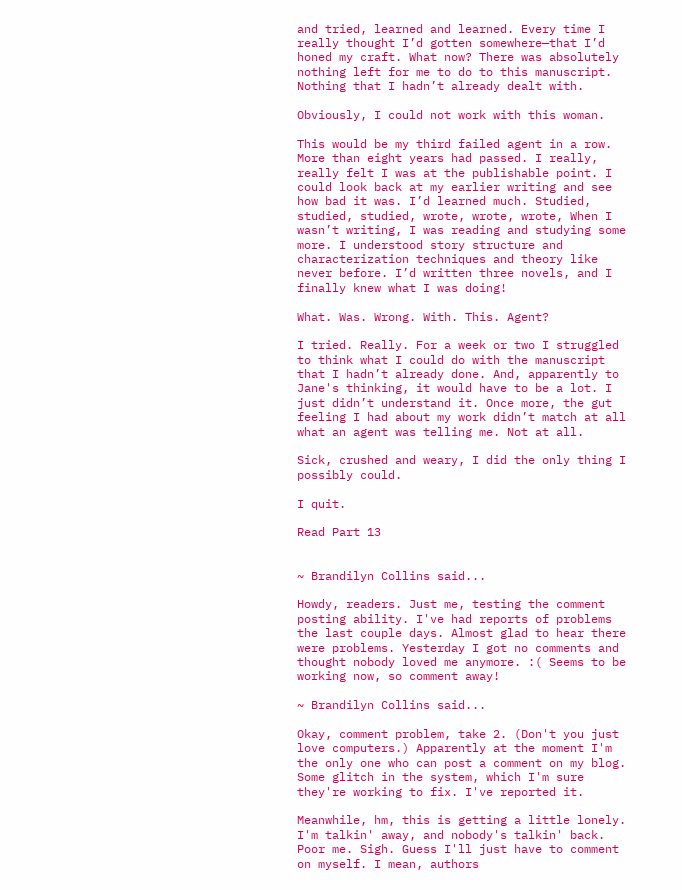and tried, learned and learned. Every time I really thought I’d gotten somewhere—that I’d honed my craft. What now? There was absolutely nothing left for me to do to this manuscript. Nothing that I hadn’t already dealt with.

Obviously, I could not work with this woman.

This would be my third failed agent in a row. More than eight years had passed. I really, really felt I was at the publishable point. I could look back at my earlier writing and see how bad it was. I’d learned much. Studied, studied, studied, wrote, wrote, wrote, When I wasn’t writing, I was reading and studying some more. I understood story structure and characterization techniques and theory like never before. I’d written three novels, and I finally knew what I was doing!

What. Was. Wrong. With. This. Agent?

I tried. Really. For a week or two I struggled to think what I could do with the manuscript that I hadn’t already done. And, apparently to Jane's thinking, it would have to be a lot. I just didn’t understand it. Once more, the gut feeling I had about my work didn’t match at all what an agent was telling me. Not at all.

Sick, crushed and weary, I did the only thing I possibly could.

I quit.

Read Part 13


~ Brandilyn Collins said...

Howdy, readers. Just me, testing the comment posting ability. I've had reports of problems the last couple days. Almost glad to hear there were problems. Yesterday I got no comments and thought nobody loved me anymore. :( Seems to be working now, so comment away!

~ Brandilyn Collins said...

Okay, comment problem, take 2. (Don't you just love computers.) Apparently at the moment I'm the only one who can post a comment on my blog. Some glitch in the system, which I'm sure they're working to fix. I've reported it.

Meanwhile, hm, this is getting a little lonely. I'm talkin' away, and nobody's talkin' back. Poor me. Sigh. Guess I'll just have to comment on myself. I mean, authors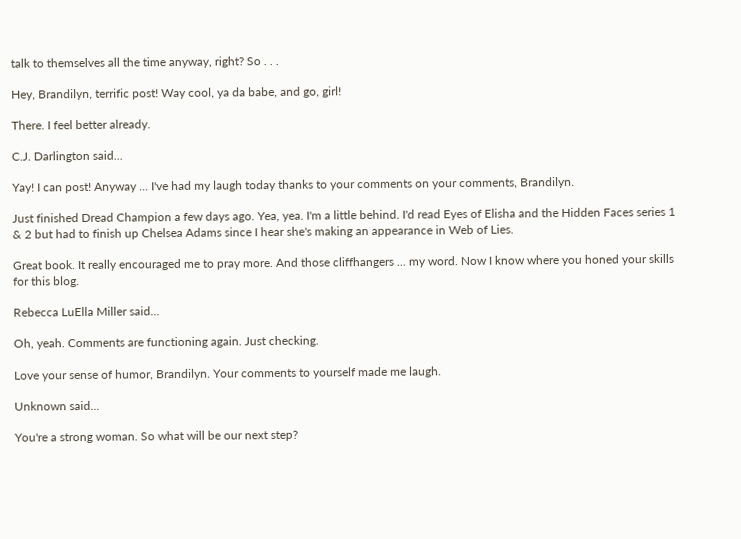talk to themselves all the time anyway, right? So . . .

Hey, Brandilyn, terrific post! Way cool, ya da babe, and go, girl!

There. I feel better already.

C.J. Darlington said...

Yay! I can post! Anyway ... I've had my laugh today thanks to your comments on your comments, Brandilyn.

Just finished Dread Champion a few days ago. Yea, yea. I'm a little behind. I'd read Eyes of Elisha and the Hidden Faces series 1 & 2 but had to finish up Chelsea Adams since I hear she's making an appearance in Web of Lies.

Great book. It really encouraged me to pray more. And those cliffhangers ... my word. Now I know where you honed your skills for this blog.

Rebecca LuElla Miller said...

Oh, yeah. Comments are functioning again. Just checking.

Love your sense of humor, Brandilyn. Your comments to yourself made me laugh.

Unknown said...

You're a strong woman. So what will be our next step?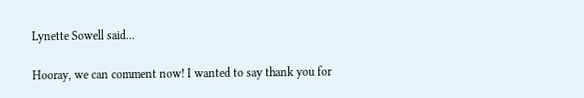Lynette Sowell said...

Hooray, we can comment now! I wanted to say thank you for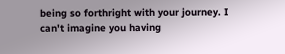being so forthright with your journey. I can't imagine you having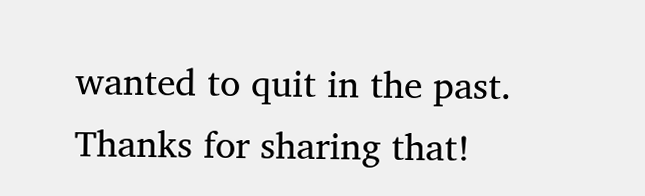wanted to quit in the past. Thanks for sharing that!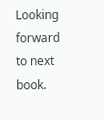Looking forward to next book.